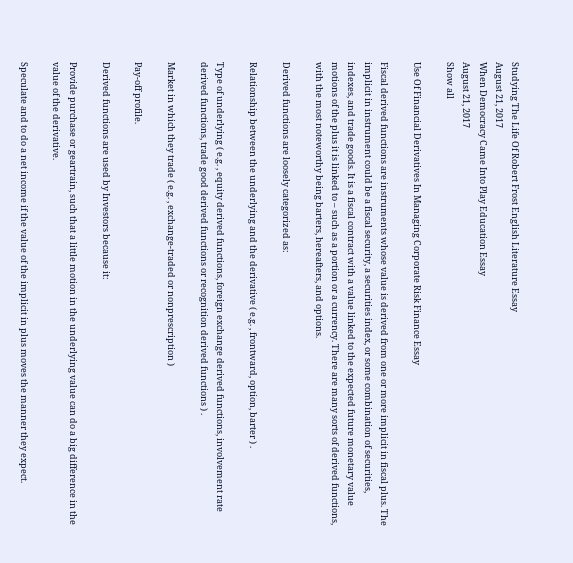Studying The Life Of Robert Frost English Literature Essay
August 21, 2017
When Democracy Came Into Play Education Essay
August 21, 2017
Show all

Use Of Financial Derivatives In Managing Corporate Risk Finance Essay

Fiscal derived functions are instruments whose value is derived from one or more implicit in fiscal plus. The implicit in instrument could be a fiscal security, a securities index, or some combination of securities, indexes, and trade goods. It is a fiscal contract with a value linked to the expected future monetary value motions of the plus it is linked to – such as a portion or a currency. There are many sorts of derived functions, with the most noteworthy being barters, hereafters, and options.

Derived functions are loosely categorized as:

Relationship between the underlying and the derivative ( e.g. , frontward, option, barter ) .

Type of underlying ( e.g. , equity derived functions, foreign exchange derived functions, involvement rate derived functions, trade good derived functions or recognition derived functions ) .

Market in which they trade ( e.g. , exchange-traded or nonprescription )

Pay-off profile.

Derived functions are used by Investors because it:

Provide purchase or geartrain, such that a little motion in the underlying value can do a big difference in the value of the derivative.

Speculate and to do a net income if the value of the implicit in plus moves the manner they expect.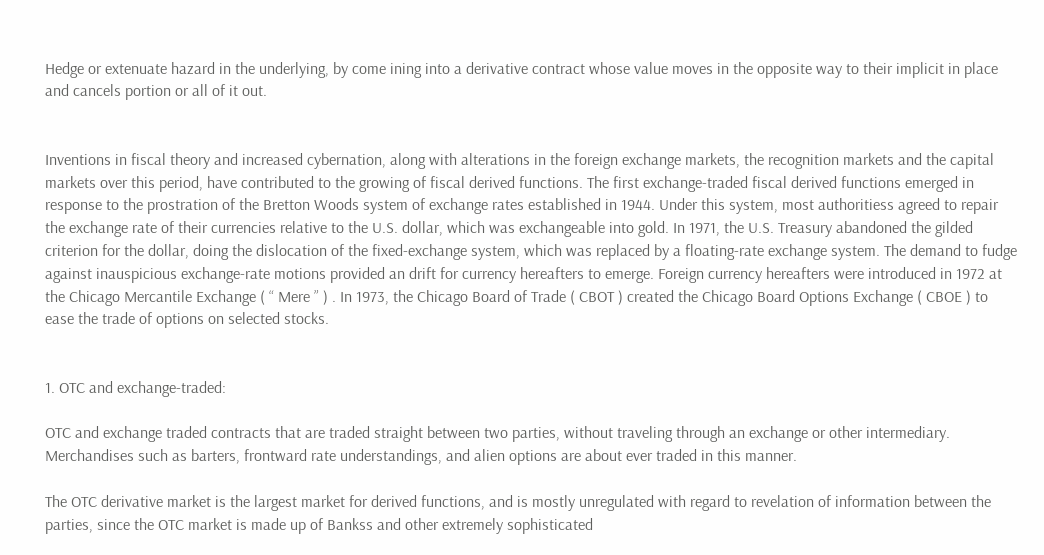Hedge or extenuate hazard in the underlying, by come ining into a derivative contract whose value moves in the opposite way to their implicit in place and cancels portion or all of it out.


Inventions in fiscal theory and increased cybernation, along with alterations in the foreign exchange markets, the recognition markets and the capital markets over this period, have contributed to the growing of fiscal derived functions. The first exchange-traded fiscal derived functions emerged in response to the prostration of the Bretton Woods system of exchange rates established in 1944. Under this system, most authoritiess agreed to repair the exchange rate of their currencies relative to the U.S. dollar, which was exchangeable into gold. In 1971, the U.S. Treasury abandoned the gilded criterion for the dollar, doing the dislocation of the fixed-exchange system, which was replaced by a floating-rate exchange system. The demand to fudge against inauspicious exchange-rate motions provided an drift for currency hereafters to emerge. Foreign currency hereafters were introduced in 1972 at the Chicago Mercantile Exchange ( “ Mere ” ) . In 1973, the Chicago Board of Trade ( CBOT ) created the Chicago Board Options Exchange ( CBOE ) to ease the trade of options on selected stocks.


1. OTC and exchange-traded:

OTC and exchange traded contracts that are traded straight between two parties, without traveling through an exchange or other intermediary. Merchandises such as barters, frontward rate understandings, and alien options are about ever traded in this manner.

The OTC derivative market is the largest market for derived functions, and is mostly unregulated with regard to revelation of information between the parties, since the OTC market is made up of Bankss and other extremely sophisticated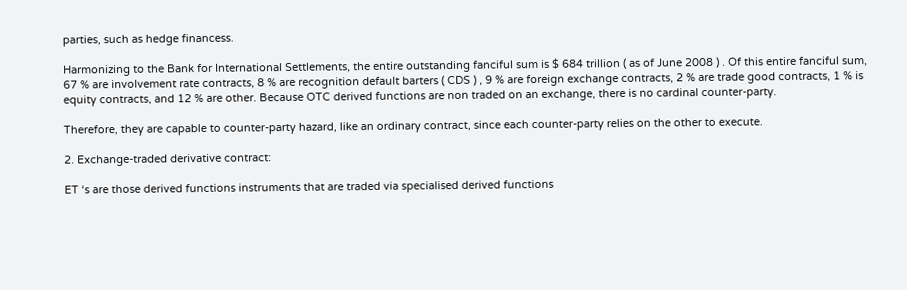parties, such as hedge financess.

Harmonizing to the Bank for International Settlements, the entire outstanding fanciful sum is $ 684 trillion ( as of June 2008 ) . Of this entire fanciful sum, 67 % are involvement rate contracts, 8 % are recognition default barters ( CDS ) , 9 % are foreign exchange contracts, 2 % are trade good contracts, 1 % is equity contracts, and 12 % are other. Because OTC derived functions are non traded on an exchange, there is no cardinal counter-party.

Therefore, they are capable to counter-party hazard, like an ordinary contract, since each counter-party relies on the other to execute.

2. Exchange-traded derivative contract:

ET ‘s are those derived functions instruments that are traded via specialised derived functions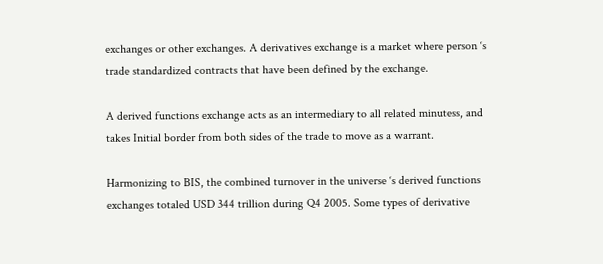exchanges or other exchanges. A derivatives exchange is a market where person ‘s trade standardized contracts that have been defined by the exchange.

A derived functions exchange acts as an intermediary to all related minutess, and takes Initial border from both sides of the trade to move as a warrant.

Harmonizing to BIS, the combined turnover in the universe ‘s derived functions exchanges totaled USD 344 trillion during Q4 2005. Some types of derivative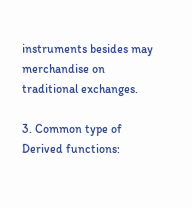instruments besides may merchandise on traditional exchanges.

3. Common type of Derived functions: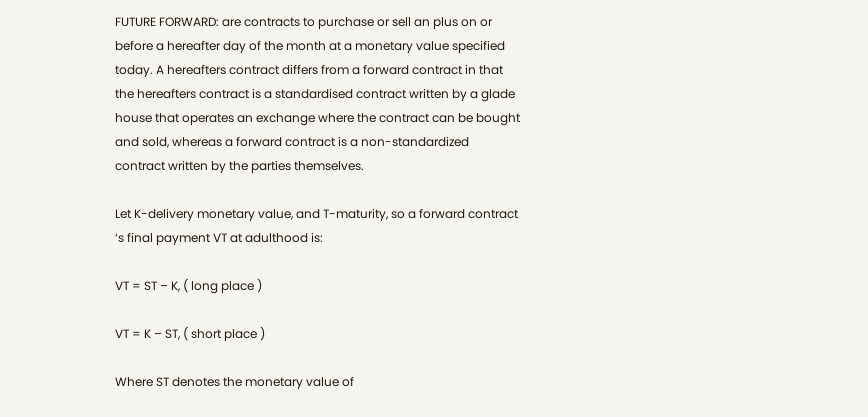FUTURE FORWARD: are contracts to purchase or sell an plus on or before a hereafter day of the month at a monetary value specified today. A hereafters contract differs from a forward contract in that the hereafters contract is a standardised contract written by a glade house that operates an exchange where the contract can be bought and sold, whereas a forward contract is a non-standardized contract written by the parties themselves.

Let K-delivery monetary value, and T-maturity, so a forward contract ‘s final payment VT at adulthood is:

VT = ST – K, ( long place )

VT = K – ST, ( short place )

Where ST denotes the monetary value of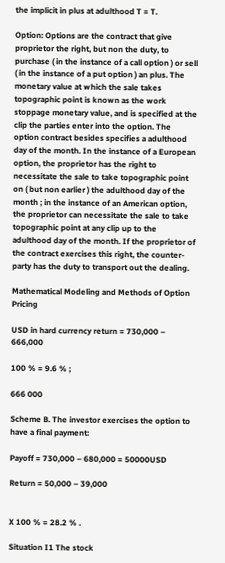the implicit in plus at adulthood T = T.

Option: Options are the contract that give proprietor the right, but non the duty, to purchase ( in the instance of a call option ) or sell ( in the instance of a put option ) an plus. The monetary value at which the sale takes topographic point is known as the work stoppage monetary value, and is specified at the clip the parties enter into the option. The option contract besides specifies a adulthood day of the month. In the instance of a European option, the proprietor has the right to necessitate the sale to take topographic point on ( but non earlier ) the adulthood day of the month ; in the instance of an American option, the proprietor can necessitate the sale to take topographic point at any clip up to the adulthood day of the month. If the proprietor of the contract exercises this right, the counter-party has the duty to transport out the dealing.

Mathematical Modeling and Methods of Option Pricing

USD in hard currency return = 730,000 – 666,000

100 % = 9.6 % ;

666 000

Scheme B. The investor exercises the option to have a final payment:

Payoff = 730,000 – 680,000 = 50000USD

Return = 50,000 – 39,000


X 100 % = 28.2 % .

Situation I1 The stock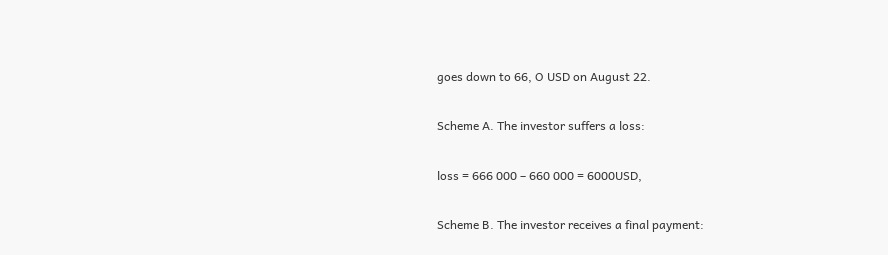goes down to 66, O USD on August 22.

Scheme A. The investor suffers a loss:

loss = 666 000 – 660 000 = 6000USD,

Scheme B. The investor receives a final payment: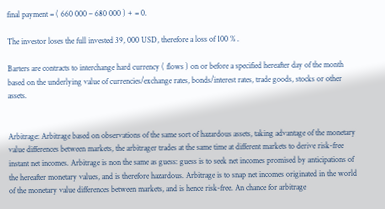final payment = ( 660 000 – 680 000 ) + = 0.

The investor loses the full invested 39, 000 USD, therefore a loss of 100 % .

Barters are contracts to interchange hard currency ( flows ) on or before a specified hereafter day of the month based on the underlying value of currencies/exchange rates, bonds/interest rates, trade goods, stocks or other assets.


Arbitrage: Arbitrage based on observations of the same sort of hazardous assets, taking advantage of the monetary value differences between markets, the arbitrager trades at the same time at different markets to derive risk-free instant net incomes. Arbitrage is non the same as guess: guess is to seek net incomes promised by anticipations of the hereafter monetary values, and is therefore hazardous. Arbitrage is to snap net incomes originated in the world of the monetary value differences between markets, and is hence risk-free. An chance for arbitrage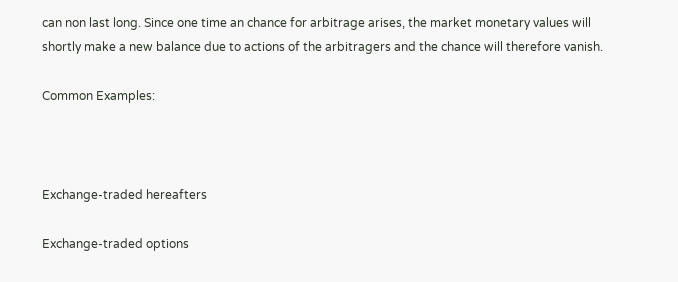can non last long. Since one time an chance for arbitrage arises, the market monetary values will shortly make a new balance due to actions of the arbitragers and the chance will therefore vanish.

Common Examples:



Exchange-traded hereafters

Exchange-traded options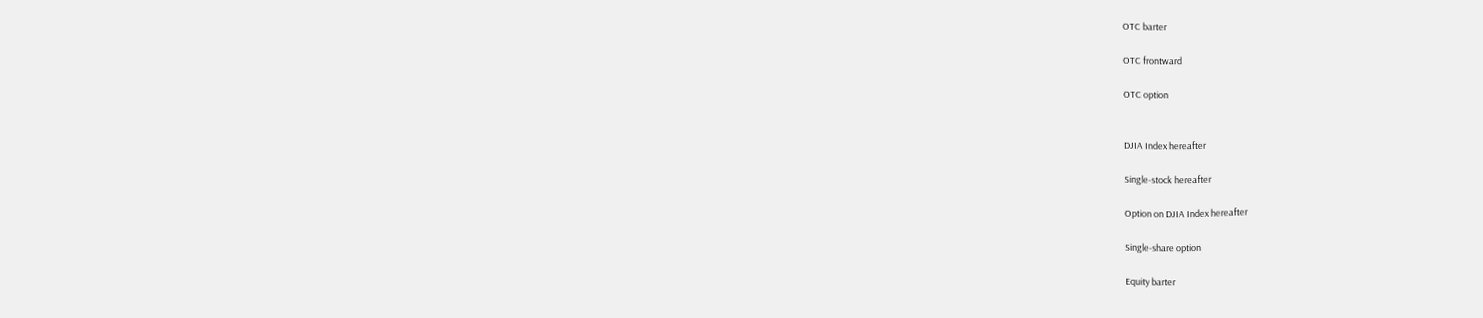OTC barter

OTC frontward

OTC option


DJIA Index hereafter

Single-stock hereafter

Option on DJIA Index hereafter

Single-share option

Equity barter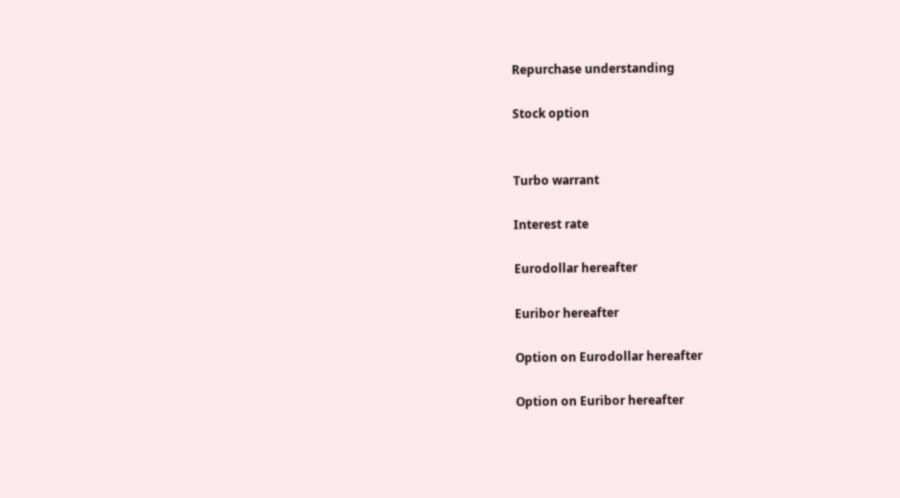Repurchase understanding

Stock option


Turbo warrant

Interest rate

Eurodollar hereafter

Euribor hereafter

Option on Eurodollar hereafter

Option on Euribor hereafter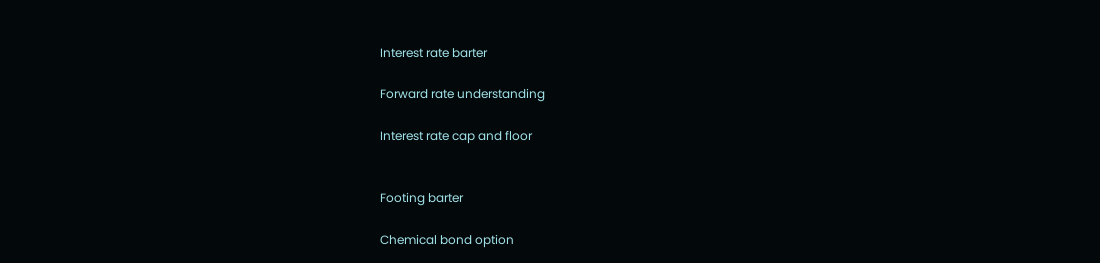Interest rate barter

Forward rate understanding

Interest rate cap and floor


Footing barter

Chemical bond option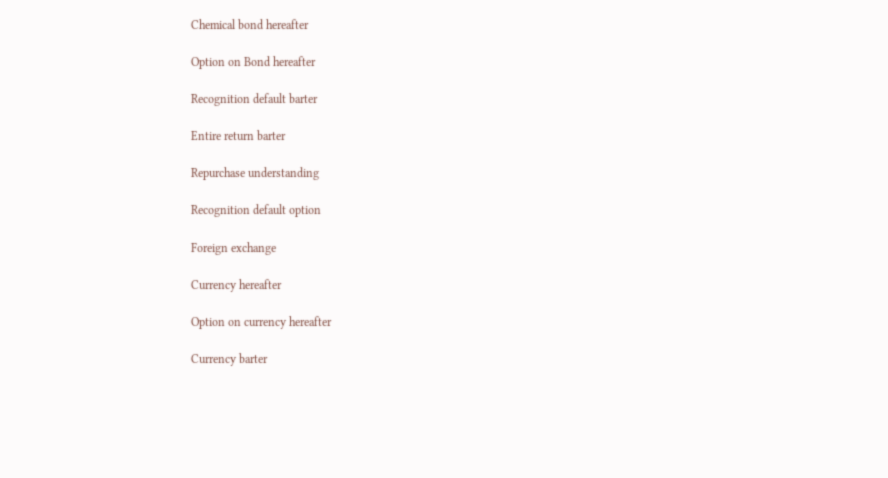Chemical bond hereafter

Option on Bond hereafter

Recognition default barter

Entire return barter

Repurchase understanding

Recognition default option

Foreign exchange

Currency hereafter

Option on currency hereafter

Currency barter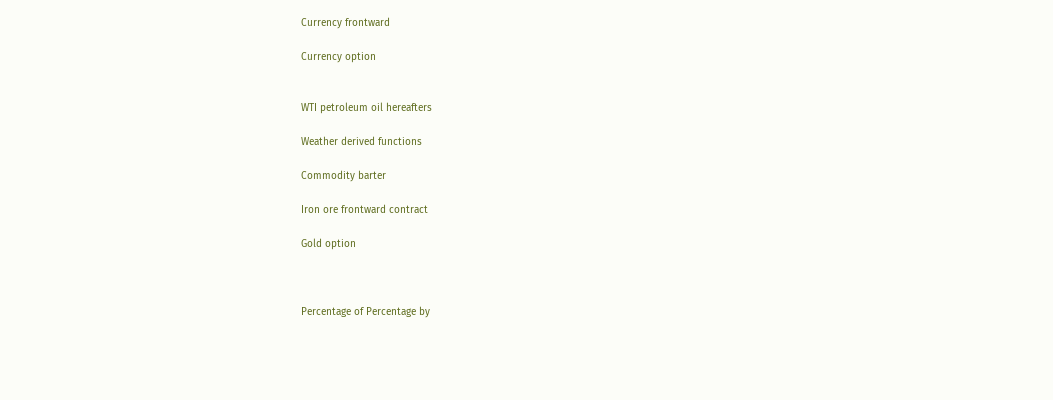Currency frontward

Currency option


WTI petroleum oil hereafters

Weather derived functions

Commodity barter

Iron ore frontward contract

Gold option



Percentage of Percentage by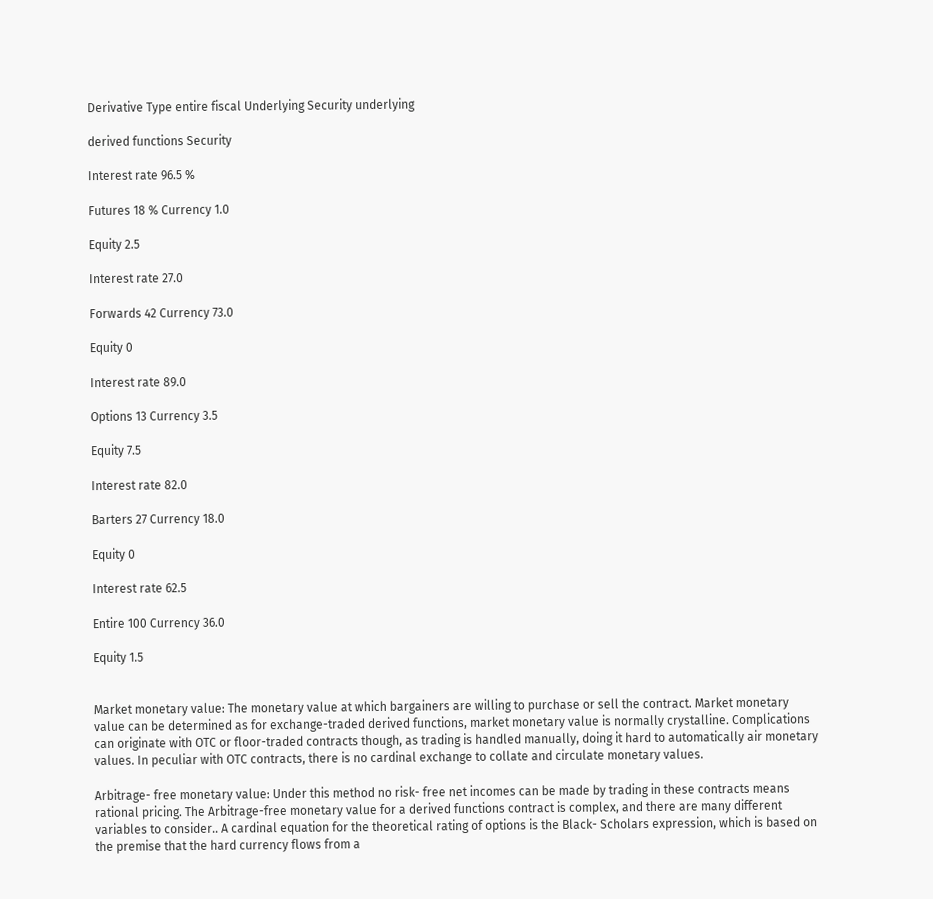Derivative Type entire fiscal Underlying Security underlying

derived functions Security

Interest rate 96.5 %

Futures 18 % Currency 1.0

Equity 2.5

Interest rate 27.0

Forwards 42 Currency 73.0

Equity 0

Interest rate 89.0

Options 13 Currency 3.5

Equity 7.5

Interest rate 82.0

Barters 27 Currency 18.0

Equity 0

Interest rate 62.5

Entire 100 Currency 36.0

Equity 1.5


Market monetary value: The monetary value at which bargainers are willing to purchase or sell the contract. Market monetary value can be determined as for exchange-traded derived functions, market monetary value is normally crystalline. Complications can originate with OTC or floor-traded contracts though, as trading is handled manually, doing it hard to automatically air monetary values. In peculiar with OTC contracts, there is no cardinal exchange to collate and circulate monetary values.

Arbitrage- free monetary value: Under this method no risk- free net incomes can be made by trading in these contracts means rational pricing. The Arbitrage-free monetary value for a derived functions contract is complex, and there are many different variables to consider.. A cardinal equation for the theoretical rating of options is the Black- Scholars expression, which is based on the premise that the hard currency flows from a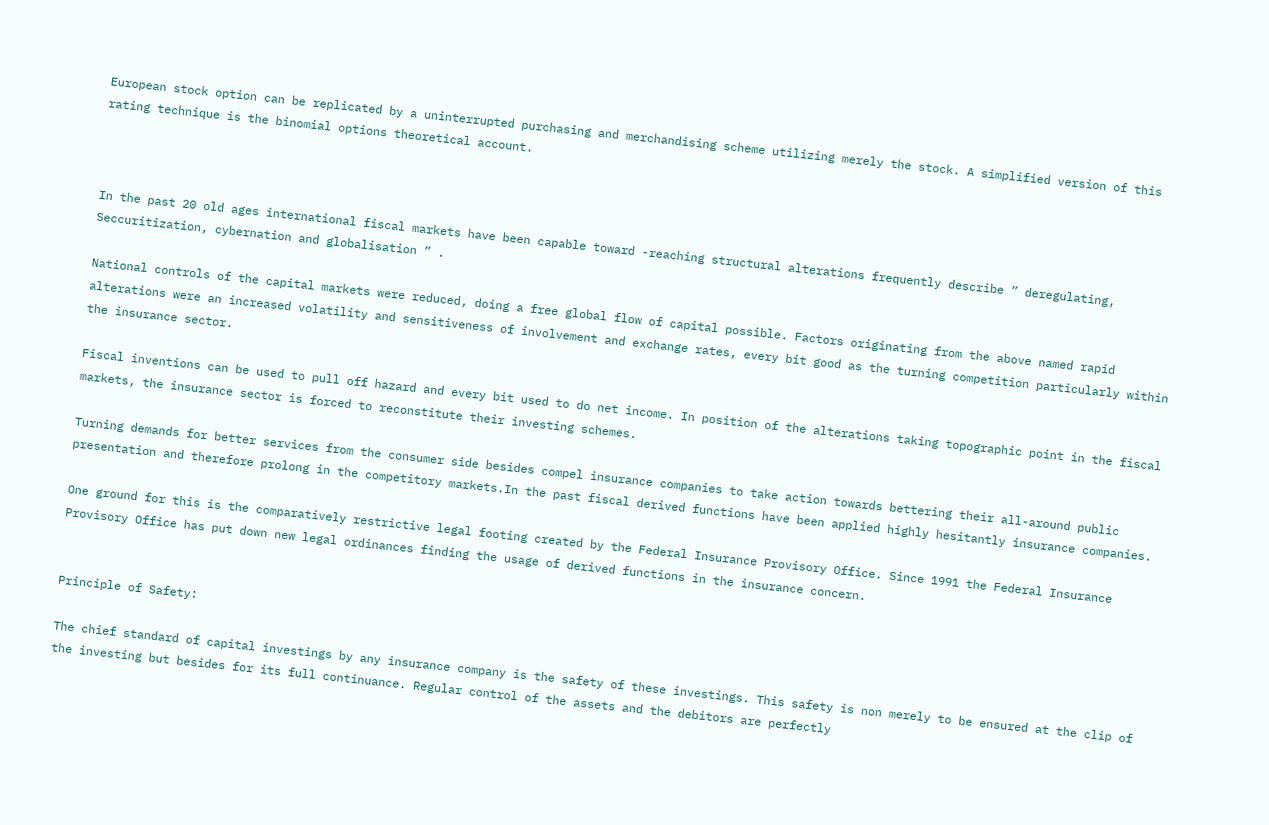European stock option can be replicated by a uninterrupted purchasing and merchandising scheme utilizing merely the stock. A simplified version of this rating technique is the binomial options theoretical account.



In the past 20 old ages international fiscal markets have been capable toward -reaching structural alterations frequently describe ” deregulating, Seccuritization, cybernation and globalisation ” .

National controls of the capital markets were reduced, doing a free global flow of capital possible. Factors originating from the above named rapid alterations were an increased volatility and sensitiveness of involvement and exchange rates, every bit good as the turning competition particularly within the insurance sector.

Fiscal inventions can be used to pull off hazard and every bit used to do net income. In position of the alterations taking topographic point in the fiscal markets, the insurance sector is forced to reconstitute their investing schemes.

Turning demands for better services from the consumer side besides compel insurance companies to take action towards bettering their all-around public presentation and therefore prolong in the competitory markets.In the past fiscal derived functions have been applied highly hesitantly insurance companies.

One ground for this is the comparatively restrictive legal footing created by the Federal Insurance Provisory Office. Since 1991 the Federal Insurance Provisory Office has put down new legal ordinances finding the usage of derived functions in the insurance concern.


Principle of Safety:

The chief standard of capital investings by any insurance company is the safety of these investings. This safety is non merely to be ensured at the clip of the investing but besides for its full continuance. Regular control of the assets and the debitors are perfectly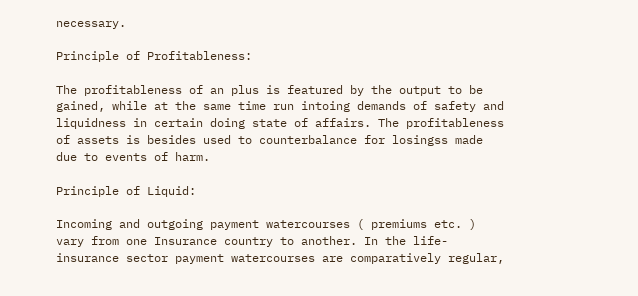necessary.

Principle of Profitableness:

The profitableness of an plus is featured by the output to be gained, while at the same time run intoing demands of safety and liquidness in certain doing state of affairs. The profitableness of assets is besides used to counterbalance for losingss made due to events of harm.

Principle of Liquid:

Incoming and outgoing payment watercourses ( premiums etc. ) vary from one Insurance country to another. In the life-insurance sector payment watercourses are comparatively regular,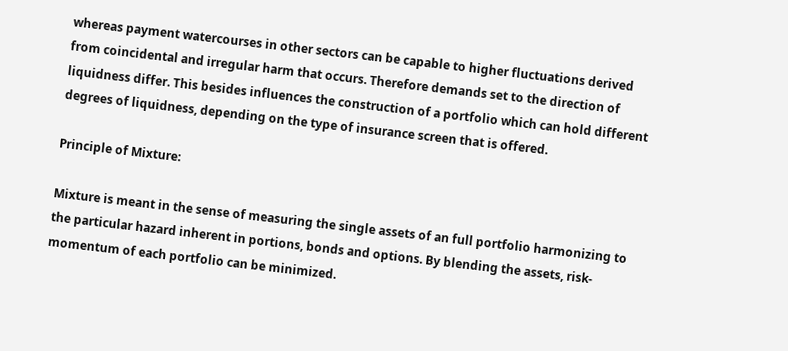whereas payment watercourses in other sectors can be capable to higher fluctuations derived from coincidental and irregular harm that occurs. Therefore demands set to the direction of liquidness differ. This besides influences the construction of a portfolio which can hold different degrees of liquidness, depending on the type of insurance screen that is offered.

Principle of Mixture:

Mixture is meant in the sense of measuring the single assets of an full portfolio harmonizing to the particular hazard inherent in portions, bonds and options. By blending the assets, risk-momentum of each portfolio can be minimized.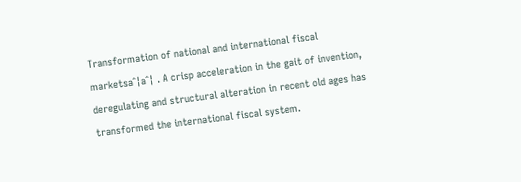Transformation of national and international fiscal marketsaˆ¦aˆ¦ . A crisp acceleration in the gait of invention, deregulating and structural alteration in recent old ages has transformed the international fiscal system.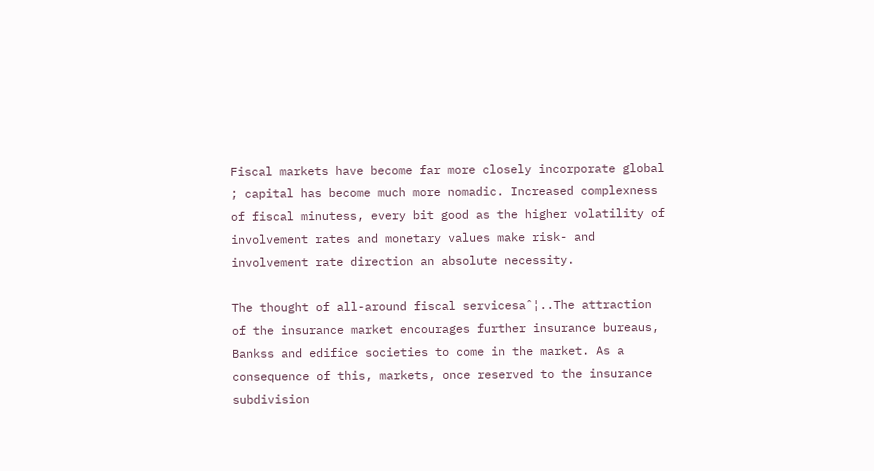Fiscal markets have become far more closely incorporate global ; capital has become much more nomadic. Increased complexness of fiscal minutess, every bit good as the higher volatility of involvement rates and monetary values make risk- and involvement rate direction an absolute necessity.

The thought of all-around fiscal servicesaˆ¦..The attraction of the insurance market encourages further insurance bureaus, Bankss and edifice societies to come in the market. As a consequence of this, markets, once reserved to the insurance subdivision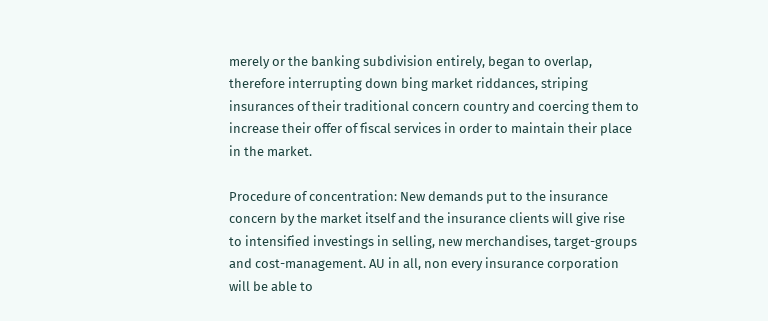merely or the banking subdivision entirely, began to overlap, therefore interrupting down bing market riddances, striping insurances of their traditional concern country and coercing them to increase their offer of fiscal services in order to maintain their place in the market.

Procedure of concentration: New demands put to the insurance concern by the market itself and the insurance clients will give rise to intensified investings in selling, new merchandises, target-groups and cost-management. AU in all, non every insurance corporation will be able to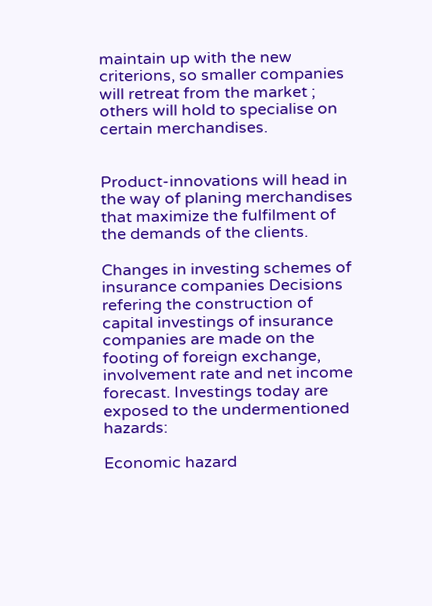maintain up with the new criterions, so smaller companies will retreat from the market ; others will hold to specialise on certain merchandises.


Product-innovations will head in the way of planing merchandises that maximize the fulfilment of the demands of the clients.

Changes in investing schemes of insurance companies Decisions refering the construction of capital investings of insurance companies are made on the footing of foreign exchange, involvement rate and net income forecast. Investings today are exposed to the undermentioned hazards:

Economic hazard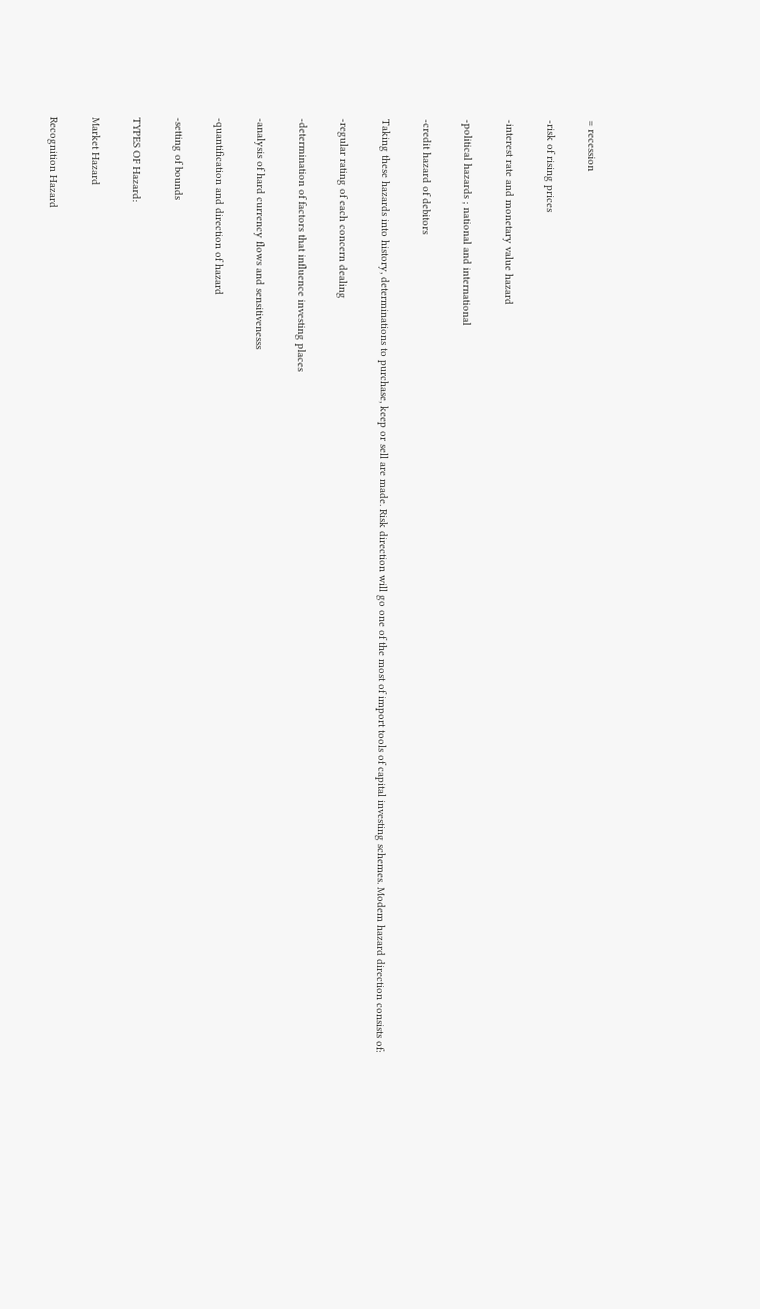= recession

-risk of rising prices

-interest rate and monetary value hazard

-political hazards ; national and international

-credit hazard of debitors

Taking these hazards into history, determinations to purchase, keep or sell are made. Risk direction will go one of the most of import tools of capital investing schemes. Modem hazard direction consists of:

-regular rating of each concern dealing

-determination of factors that influence investing places

-analysis of hard currency flows and sensitivenesss

-quantification and direction of hazard

-setting of bounds

TYPES OF Hazard:

Market Hazard

Recognition Hazard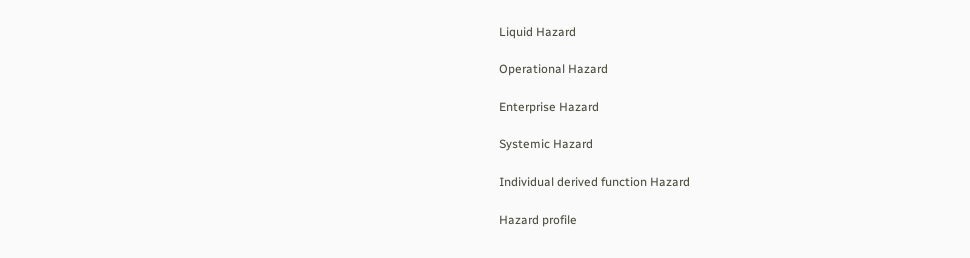Liquid Hazard

Operational Hazard

Enterprise Hazard

Systemic Hazard

Individual derived function Hazard

Hazard profile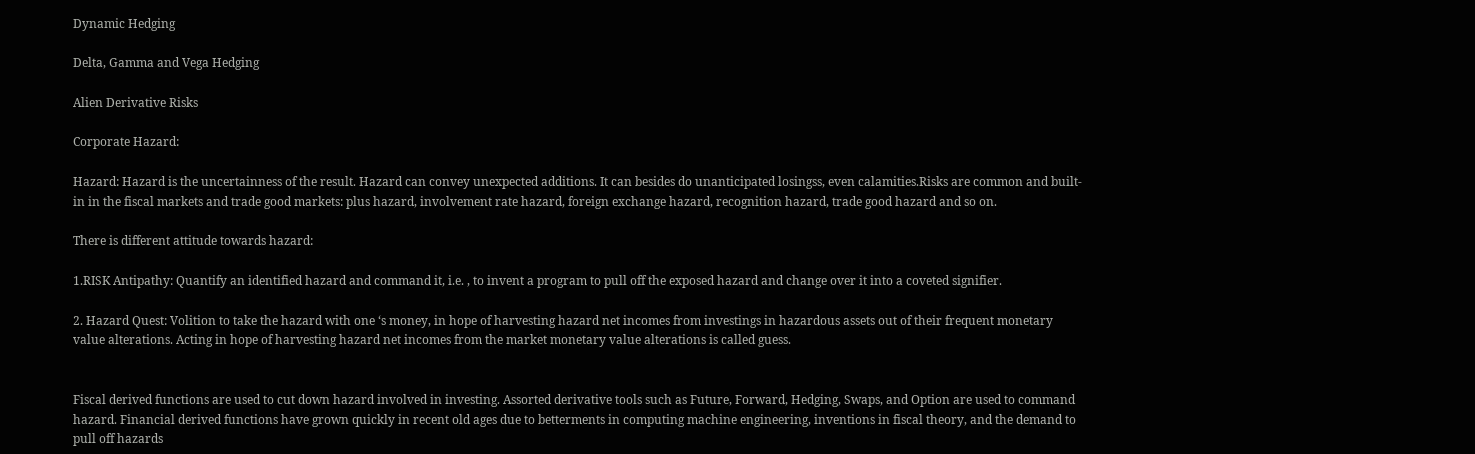Dynamic Hedging

Delta, Gamma and Vega Hedging

Alien Derivative Risks

Corporate Hazard:

Hazard: Hazard is the uncertainness of the result. Hazard can convey unexpected additions. It can besides do unanticipated losingss, even calamities.Risks are common and built-in in the fiscal markets and trade good markets: plus hazard, involvement rate hazard, foreign exchange hazard, recognition hazard, trade good hazard and so on.

There is different attitude towards hazard:

1.RISK Antipathy: Quantify an identified hazard and command it, i.e. , to invent a program to pull off the exposed hazard and change over it into a coveted signifier.

2. Hazard Quest: Volition to take the hazard with one ‘s money, in hope of harvesting hazard net incomes from investings in hazardous assets out of their frequent monetary value alterations. Acting in hope of harvesting hazard net incomes from the market monetary value alterations is called guess.


Fiscal derived functions are used to cut down hazard involved in investing. Assorted derivative tools such as Future, Forward, Hedging, Swaps, and Option are used to command hazard. Financial derived functions have grown quickly in recent old ages due to betterments in computing machine engineering, inventions in fiscal theory, and the demand to pull off hazards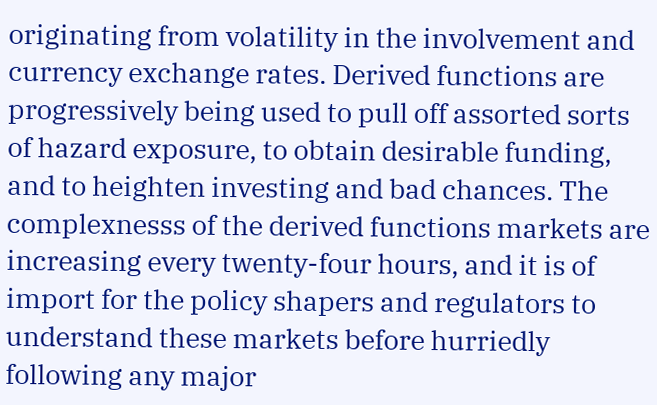originating from volatility in the involvement and currency exchange rates. Derived functions are progressively being used to pull off assorted sorts of hazard exposure, to obtain desirable funding, and to heighten investing and bad chances. The complexnesss of the derived functions markets are increasing every twenty-four hours, and it is of import for the policy shapers and regulators to understand these markets before hurriedly following any major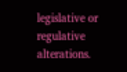legislative or regulative alterations.